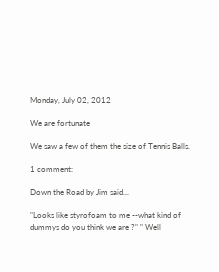Monday, July 02, 2012

We are fortunate

We saw a few of them the size of Tennis Balls.

1 comment:

Down the Road by Jim said...

"Looks like styrofoam to me --what kind of dummys do you think we are ?" " Well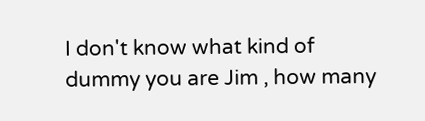I don't know what kind of dummy you are Jim , how many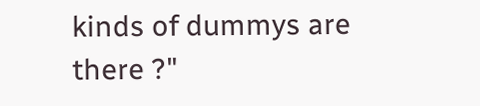kinds of dummys are there ?"